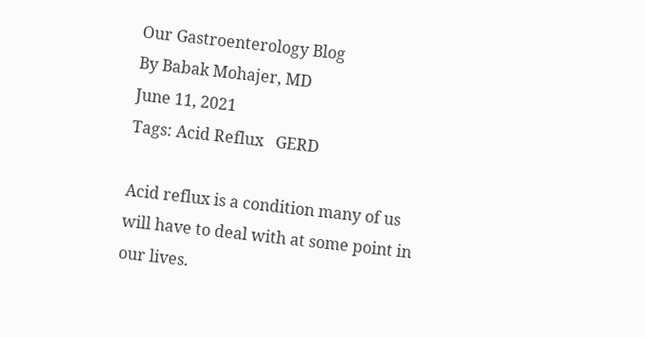Our Gastroenterology Blog
By Babak Mohajer, MD
June 11, 2021
Tags: Acid Reflux   GERD

Acid reflux is a condition many of us will have to deal with at some point in our lives.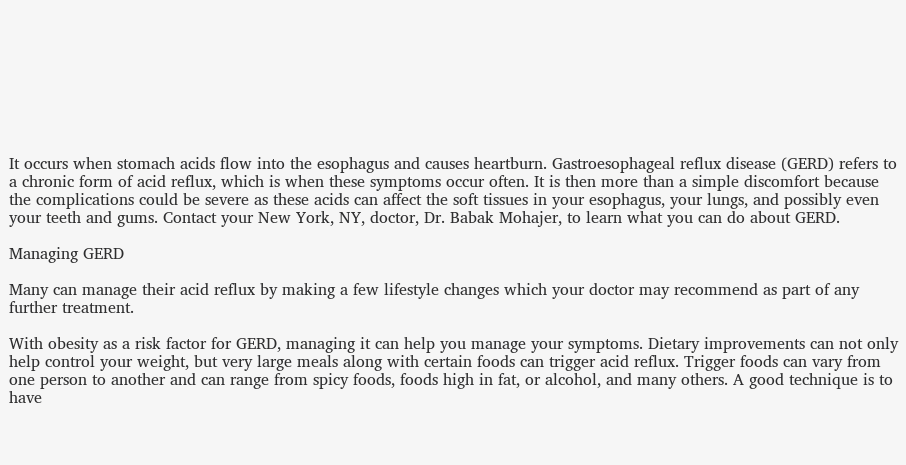It occurs when stomach acids flow into the esophagus and causes heartburn. Gastroesophageal reflux disease (GERD) refers to a chronic form of acid reflux, which is when these symptoms occur often. It is then more than a simple discomfort because the complications could be severe as these acids can affect the soft tissues in your esophagus, your lungs, and possibly even your teeth and gums. Contact your New York, NY, doctor, Dr. Babak Mohajer, to learn what you can do about GERD.

Managing GERD

Many can manage their acid reflux by making a few lifestyle changes which your doctor may recommend as part of any further treatment.

With obesity as a risk factor for GERD, managing it can help you manage your symptoms. Dietary improvements can not only help control your weight, but very large meals along with certain foods can trigger acid reflux. Trigger foods can vary from one person to another and can range from spicy foods, foods high in fat, or alcohol, and many others. A good technique is to have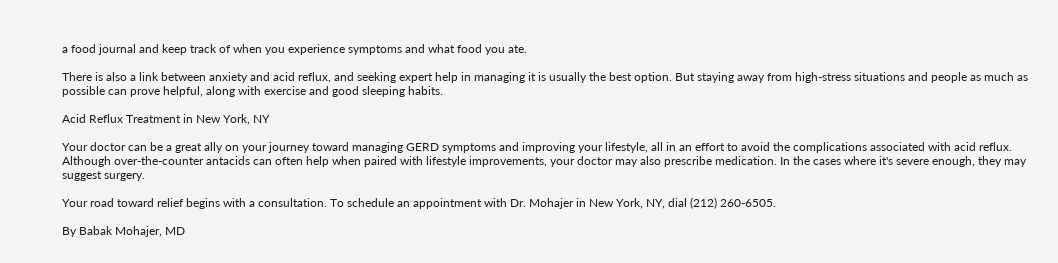a food journal and keep track of when you experience symptoms and what food you ate.

There is also a link between anxiety and acid reflux, and seeking expert help in managing it is usually the best option. But staying away from high-stress situations and people as much as possible can prove helpful, along with exercise and good sleeping habits.

Acid Reflux Treatment in New York, NY

Your doctor can be a great ally on your journey toward managing GERD symptoms and improving your lifestyle, all in an effort to avoid the complications associated with acid reflux. Although over-the-counter antacids can often help when paired with lifestyle improvements, your doctor may also prescribe medication. In the cases where it's severe enough, they may suggest surgery.

Your road toward relief begins with a consultation. To schedule an appointment with Dr. Mohajer in New York, NY, dial (212) 260-6505.

By Babak Mohajer, MD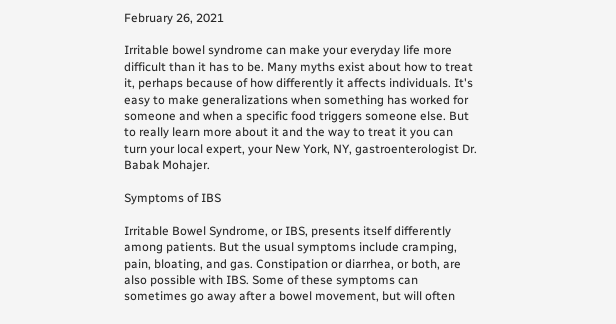February 26, 2021

Irritable bowel syndrome can make your everyday life more difficult than it has to be. Many myths exist about how to treat it, perhaps because of how differently it affects individuals. It's easy to make generalizations when something has worked for someone and when a specific food triggers someone else. But to really learn more about it and the way to treat it you can turn your local expert, your New York, NY, gastroenterologist Dr. Babak Mohajer.

Symptoms of IBS

Irritable Bowel Syndrome, or IBS, presents itself differently among patients. But the usual symptoms include cramping, pain, bloating, and gas. Constipation or diarrhea, or both, are also possible with IBS. Some of these symptoms can sometimes go away after a bowel movement, but will often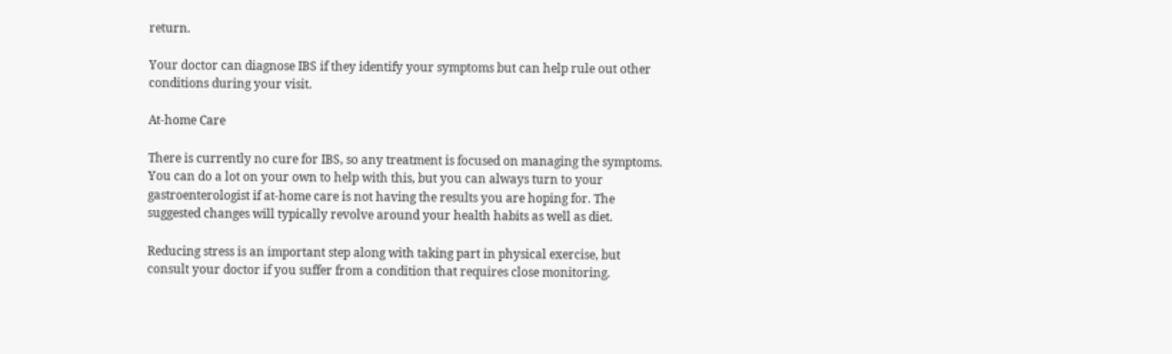return.

Your doctor can diagnose IBS if they identify your symptoms but can help rule out other conditions during your visit.

At-home Care

There is currently no cure for IBS, so any treatment is focused on managing the symptoms. You can do a lot on your own to help with this, but you can always turn to your gastroenterologist if at-home care is not having the results you are hoping for. The suggested changes will typically revolve around your health habits as well as diet.

Reducing stress is an important step along with taking part in physical exercise, but consult your doctor if you suffer from a condition that requires close monitoring.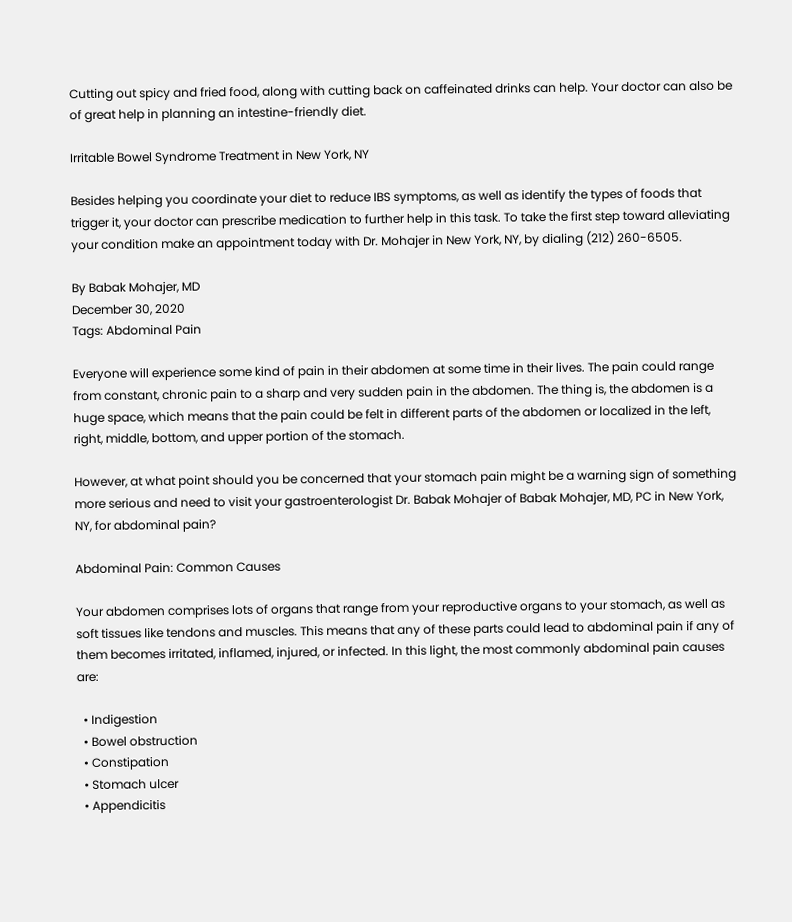Cutting out spicy and fried food, along with cutting back on caffeinated drinks can help. Your doctor can also be of great help in planning an intestine-friendly diet.

Irritable Bowel Syndrome Treatment in New York, NY

Besides helping you coordinate your diet to reduce IBS symptoms, as well as identify the types of foods that trigger it, your doctor can prescribe medication to further help in this task. To take the first step toward alleviating your condition make an appointment today with Dr. Mohajer in New York, NY, by dialing (212) 260-6505.

By Babak Mohajer, MD
December 30, 2020
Tags: Abdominal Pain

Everyone will experience some kind of pain in their abdomen at some time in their lives. The pain could range from constant, chronic pain to a sharp and very sudden pain in the abdomen. The thing is, the abdomen is a huge space, which means that the pain could be felt in different parts of the abdomen or localized in the left, right, middle, bottom, and upper portion of the stomach.

However, at what point should you be concerned that your stomach pain might be a warning sign of something more serious and need to visit your gastroenterologist Dr. Babak Mohajer of Babak Mohajer, MD, PC in New York, NY, for abdominal pain?

Abdominal Pain: Common Causes

Your abdomen comprises lots of organs that range from your reproductive organs to your stomach, as well as soft tissues like tendons and muscles. This means that any of these parts could lead to abdominal pain if any of them becomes irritated, inflamed, injured, or infected. In this light, the most commonly abdominal pain causes are:

  • Indigestion
  • Bowel obstruction
  • Constipation
  • Stomach ulcer
  • Appendicitis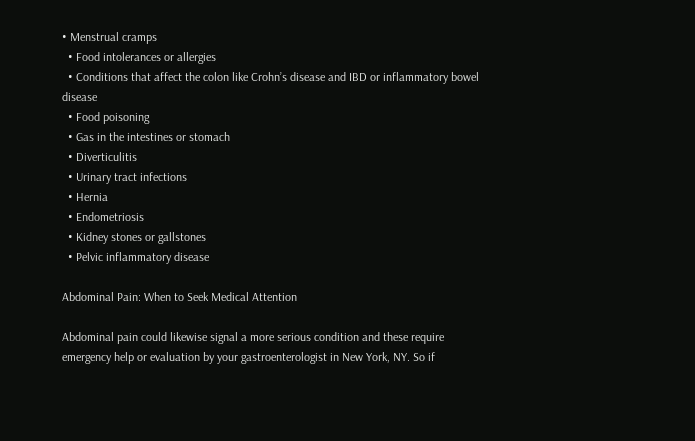• Menstrual cramps
  • Food intolerances or allergies
  • Conditions that affect the colon like Crohn’s disease and IBD or inflammatory bowel disease
  • Food poisoning
  • Gas in the intestines or stomach
  • Diverticulitis
  • Urinary tract infections
  • Hernia
  • Endometriosis
  • Kidney stones or gallstones
  • Pelvic inflammatory disease

Abdominal Pain: When to Seek Medical Attention

Abdominal pain could likewise signal a more serious condition and these require emergency help or evaluation by your gastroenterologist in New York, NY. So if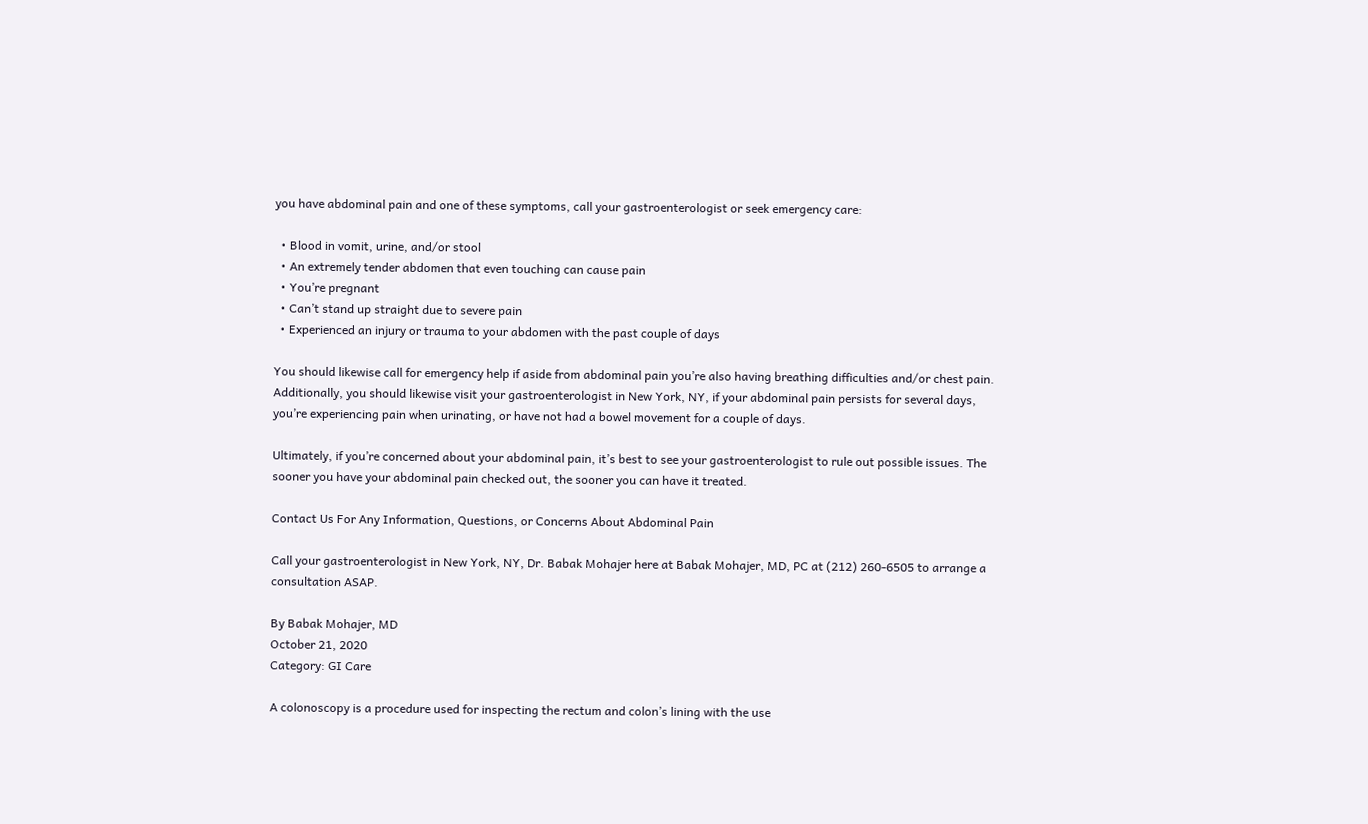you have abdominal pain and one of these symptoms, call your gastroenterologist or seek emergency care:

  • Blood in vomit, urine, and/or stool
  • An extremely tender abdomen that even touching can cause pain
  • You’re pregnant
  • Can’t stand up straight due to severe pain
  • Experienced an injury or trauma to your abdomen with the past couple of days

You should likewise call for emergency help if aside from abdominal pain you’re also having breathing difficulties and/or chest pain. Additionally, you should likewise visit your gastroenterologist in New York, NY, if your abdominal pain persists for several days, you’re experiencing pain when urinating, or have not had a bowel movement for a couple of days.

Ultimately, if you’re concerned about your abdominal pain, it’s best to see your gastroenterologist to rule out possible issues. The sooner you have your abdominal pain checked out, the sooner you can have it treated.

Contact Us For Any Information, Questions, or Concerns About Abdominal Pain

Call your gastroenterologist in New York, NY, Dr. Babak Mohajer here at Babak Mohajer, MD, PC at (212) 260-6505 to arrange a consultation ASAP.

By Babak Mohajer, MD
October 21, 2020
Category: GI Care

A colonoscopy is a procedure used for inspecting the rectum and colon’s lining with the use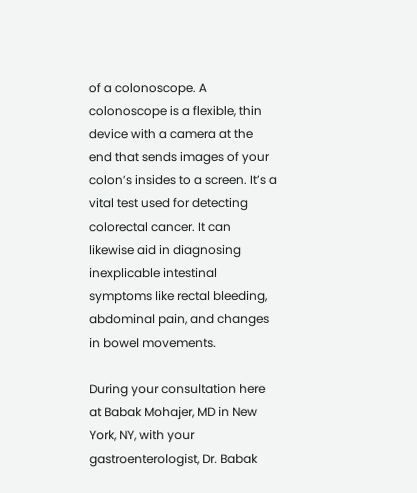of a colonoscope. A colonoscope is a flexible, thin device with a camera at the end that sends images of your colon’s insides to a screen. It’s a vital test used for detecting colorectal cancer. It can likewise aid in diagnosing inexplicable intestinal symptoms like rectal bleeding, abdominal pain, and changes in bowel movements.

During your consultation here at Babak Mohajer, MD in New York, NY, with your gastroenterologist, Dr. Babak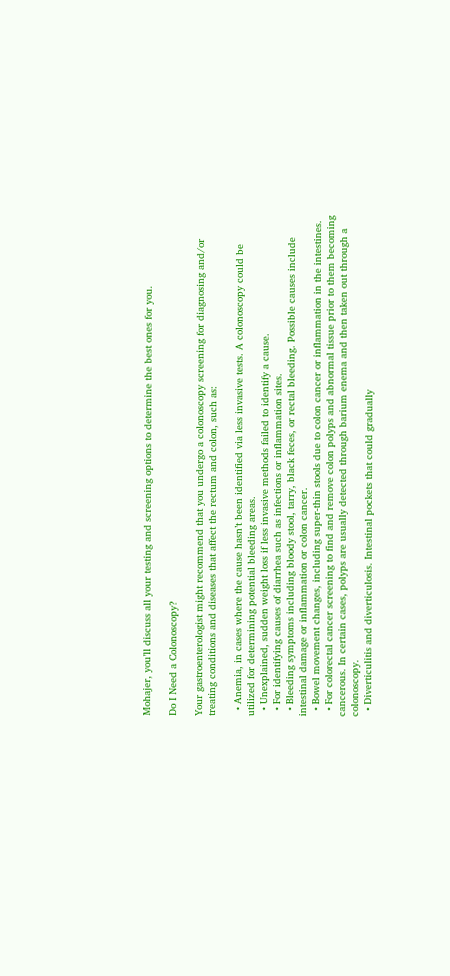Mohajer, you’ll discuss all your testing and screening options to determine the best ones for you.

Do I Need a Colonoscopy?

Your gastroenterologist might recommend that you undergo a colonoscopy screening for diagnosing and/or treating conditions and diseases that affect the rectum and colon, such as:

  • Anemia, in cases where the cause hasn’t been identified via less invasive tests. A colonoscopy could be utilized for determining potential bleeding areas.
  • Unexplained, sudden weight loss if less invasive methods failed to identify a cause.
  • For identifying causes of diarrhea such as infections or inflammation sites.
  • Bleeding symptoms including bloody stool, tarry, black feces, or rectal bleeding. Possible causes include intestinal damage or inflammation or colon cancer.
  • Bowel movement changes, including super-thin stools due to colon cancer or inflammation in the intestines.
  • For colorectal cancer screening to find and remove colon polyps and abnormal tissue prior to them becoming cancerous. In certain cases, polyps are usually detected through barium enema and then taken out through a colonoscopy.
  • Diverticulitis and diverticulosis. Intestinal pockets that could gradually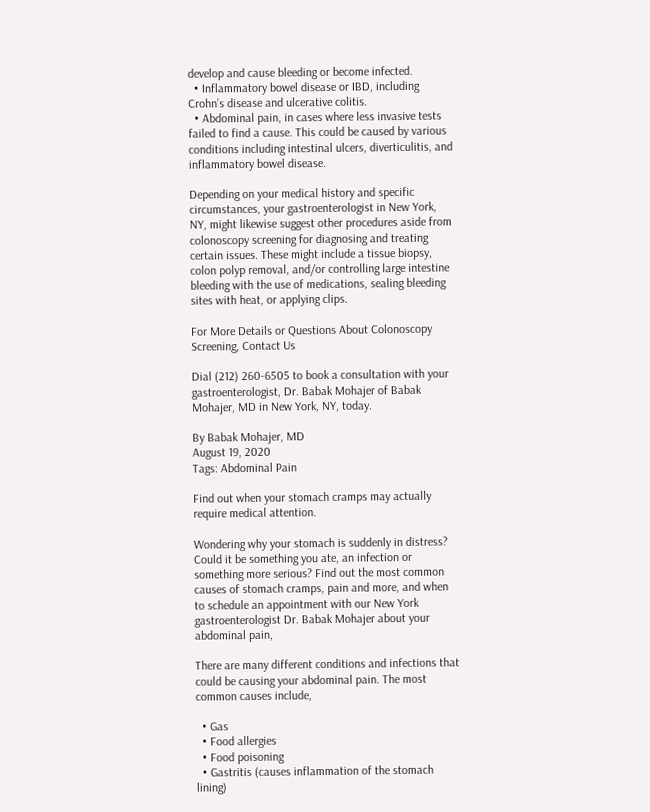develop and cause bleeding or become infected.
  • Inflammatory bowel disease or IBD, including Crohn’s disease and ulcerative colitis.
  • Abdominal pain, in cases where less invasive tests failed to find a cause. This could be caused by various conditions including intestinal ulcers, diverticulitis, and inflammatory bowel disease.

Depending on your medical history and specific circumstances, your gastroenterologist in New York, NY, might likewise suggest other procedures aside from colonoscopy screening for diagnosing and treating certain issues. These might include a tissue biopsy, colon polyp removal, and/or controlling large intestine bleeding with the use of medications, sealing bleeding sites with heat, or applying clips.

For More Details or Questions About Colonoscopy Screening, Contact Us

Dial (212) 260-6505 to book a consultation with your gastroenterologist, Dr. Babak Mohajer of Babak Mohajer, MD in New York, NY, today.

By Babak Mohajer, MD
August 19, 2020
Tags: Abdominal Pain

Find out when your stomach cramps may actually require medical attention.

Wondering why your stomach is suddenly in distress? Could it be something you ate, an infection or something more serious? Find out the most common causes of stomach cramps, pain and more, and when to schedule an appointment with our New York gastroenterologist Dr. Babak Mohajer about your abdominal pain,

There are many different conditions and infections that could be causing your abdominal pain. The most common causes include,

  • Gas
  • Food allergies
  • Food poisoning
  • Gastritis (causes inflammation of the stomach lining)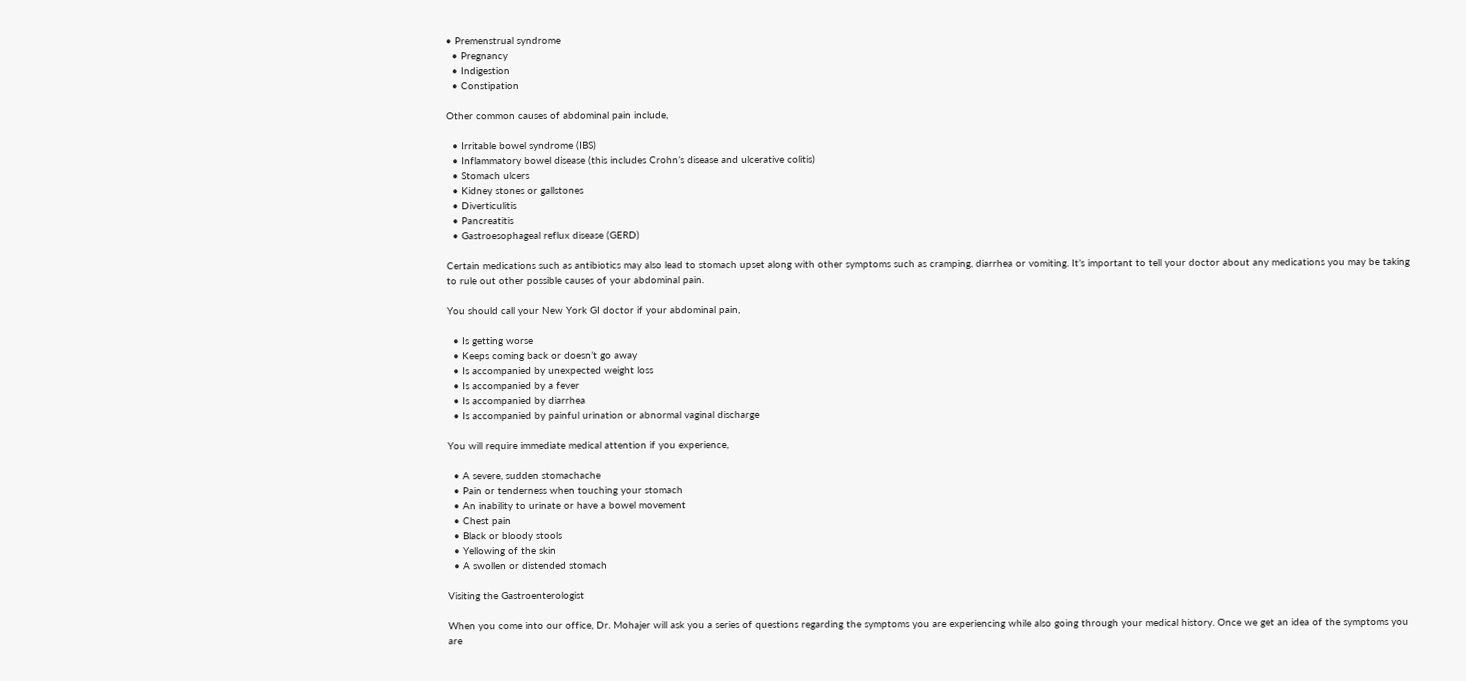• Premenstrual syndrome
  • Pregnancy
  • Indigestion
  • Constipation

Other common causes of abdominal pain include,

  • Irritable bowel syndrome (IBS)
  • Inflammatory bowel disease (this includes Crohn’s disease and ulcerative colitis)
  • Stomach ulcers
  • Kidney stones or gallstones
  • Diverticulitis
  • Pancreatitis
  • Gastroesophageal reflux disease (GERD)

Certain medications such as antibiotics may also lead to stomach upset along with other symptoms such as cramping, diarrhea or vomiting. It’s important to tell your doctor about any medications you may be taking to rule out other possible causes of your abdominal pain.

You should call your New York GI doctor if your abdominal pain,

  • Is getting worse
  • Keeps coming back or doesn’t go away
  • Is accompanied by unexpected weight loss
  • Is accompanied by a fever
  • Is accompanied by diarrhea
  • Is accompanied by painful urination or abnormal vaginal discharge

You will require immediate medical attention if you experience,

  • A severe, sudden stomachache
  • Pain or tenderness when touching your stomach
  • An inability to urinate or have a bowel movement
  • Chest pain
  • Black or bloody stools
  • Yellowing of the skin
  • A swollen or distended stomach

Visiting the Gastroenterologist

When you come into our office, Dr. Mohajer will ask you a series of questions regarding the symptoms you are experiencing while also going through your medical history. Once we get an idea of the symptoms you are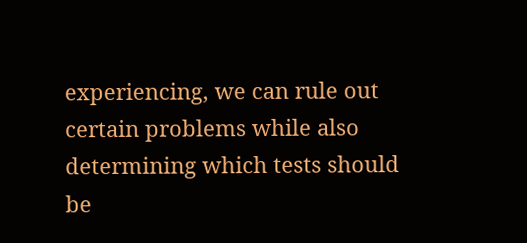experiencing, we can rule out certain problems while also determining which tests should be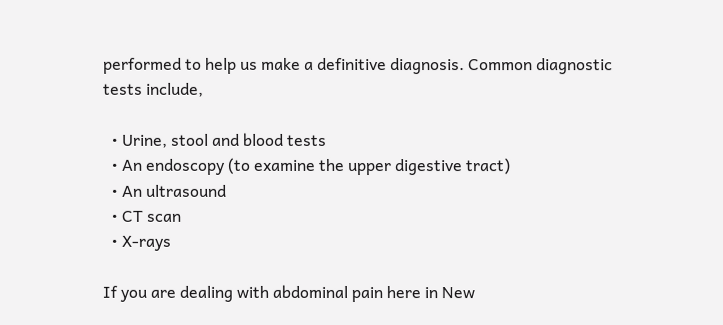performed to help us make a definitive diagnosis. Common diagnostic tests include,

  • Urine, stool and blood tests
  • An endoscopy (to examine the upper digestive tract)
  • An ultrasound
  • CT scan
  • X-rays

If you are dealing with abdominal pain here in New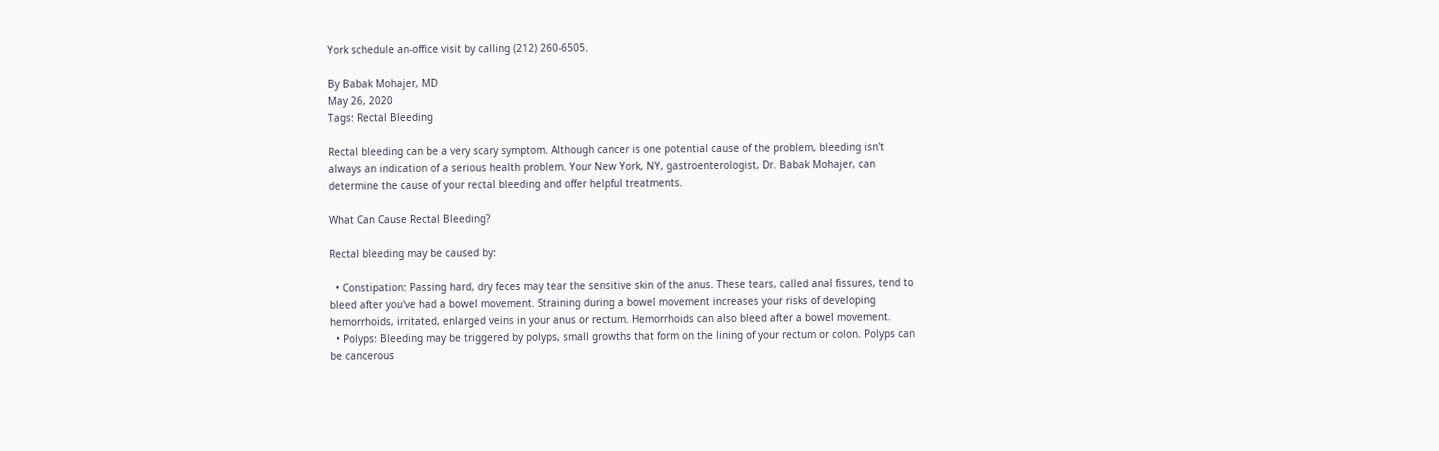York schedule an-office visit by calling (212) 260-6505.

By Babak Mohajer, MD
May 26, 2020
Tags: Rectal Bleeding

Rectal bleeding can be a very scary symptom. Although cancer is one potential cause of the problem, bleeding isn't always an indication of a serious health problem. Your New York, NY, gastroenterologist, Dr. Babak Mohajer, can determine the cause of your rectal bleeding and offer helpful treatments.

What Can Cause Rectal Bleeding?

Rectal bleeding may be caused by:

  • Constipation: Passing hard, dry feces may tear the sensitive skin of the anus. These tears, called anal fissures, tend to bleed after you've had a bowel movement. Straining during a bowel movement increases your risks of developing hemorrhoids, irritated, enlarged veins in your anus or rectum. Hemorrhoids can also bleed after a bowel movement.
  • Polyps: Bleeding may be triggered by polyps, small growths that form on the lining of your rectum or colon. Polyps can be cancerous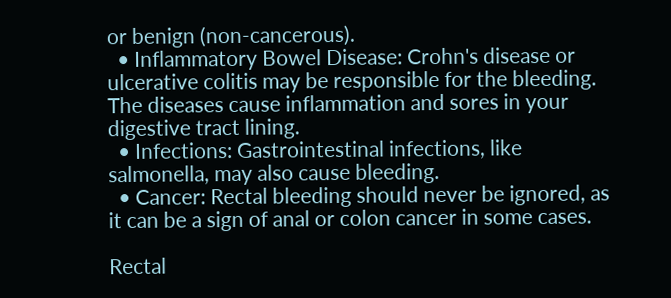or benign (non-cancerous).
  • Inflammatory Bowel Disease: Crohn's disease or ulcerative colitis may be responsible for the bleeding. The diseases cause inflammation and sores in your digestive tract lining.
  • Infections: Gastrointestinal infections, like salmonella, may also cause bleeding.
  • Cancer: Rectal bleeding should never be ignored, as it can be a sign of anal or colon cancer in some cases.

Rectal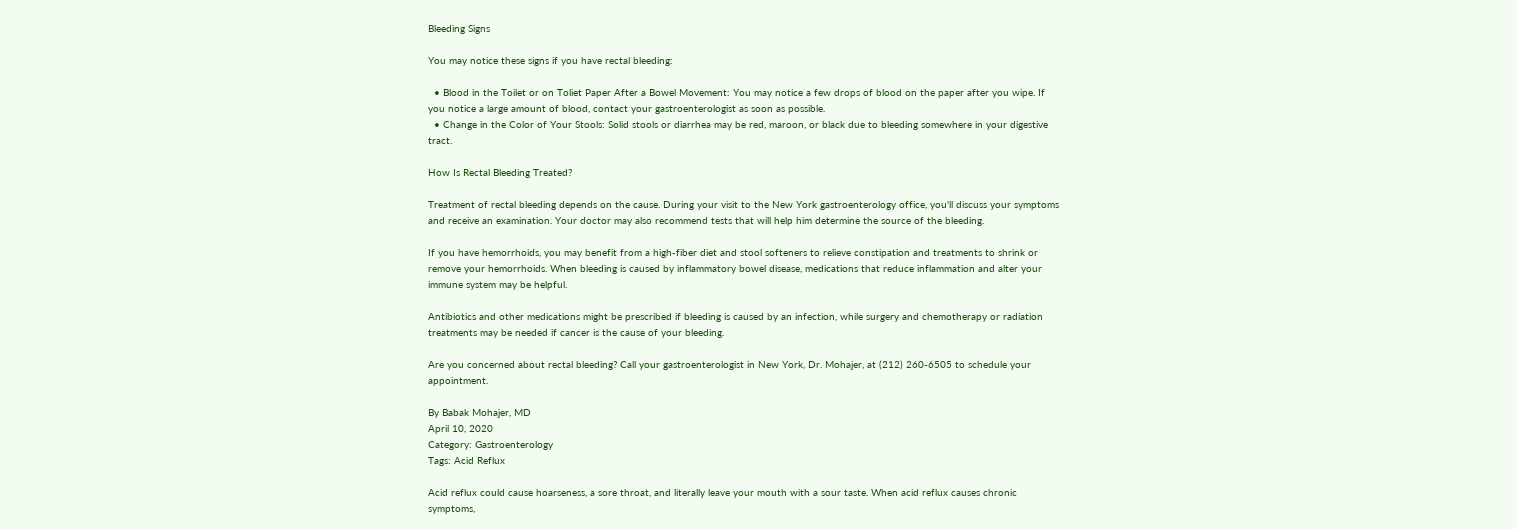Bleeding Signs

You may notice these signs if you have rectal bleeding:

  • Blood in the Toilet or on Toliet Paper After a Bowel Movement: You may notice a few drops of blood on the paper after you wipe. If you notice a large amount of blood, contact your gastroenterologist as soon as possible.
  • Change in the Color of Your Stools: Solid stools or diarrhea may be red, maroon, or black due to bleeding somewhere in your digestive tract.

How Is Rectal Bleeding Treated?

Treatment of rectal bleeding depends on the cause. During your visit to the New York gastroenterology office, you'll discuss your symptoms and receive an examination. Your doctor may also recommend tests that will help him determine the source of the bleeding.

If you have hemorrhoids, you may benefit from a high-fiber diet and stool softeners to relieve constipation and treatments to shrink or remove your hemorrhoids. When bleeding is caused by inflammatory bowel disease, medications that reduce inflammation and alter your immune system may be helpful.

Antibiotics and other medications might be prescribed if bleeding is caused by an infection, while surgery and chemotherapy or radiation treatments may be needed if cancer is the cause of your bleeding.

Are you concerned about rectal bleeding? Call your gastroenterologist in New York, Dr. Mohajer, at (212) 260-6505 to schedule your appointment.

By Babak Mohajer, MD
April 10, 2020
Category: Gastroenterology
Tags: Acid Reflux

Acid reflux could cause hoarseness, a sore throat, and literally leave your mouth with a sour taste. When acid reflux causes chronic symptoms,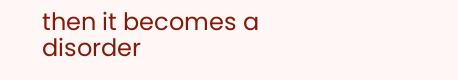then it becomes a disorder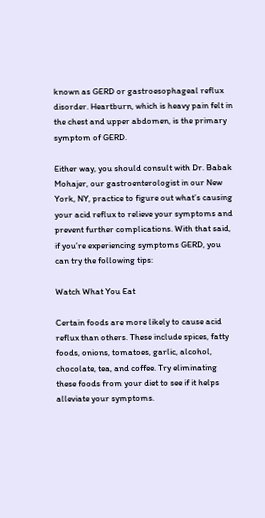known as GERD or gastroesophageal reflux disorder. Heartburn, which is heavy pain felt in the chest and upper abdomen, is the primary symptom of GERD.

Either way, you should consult with Dr. Babak Mohajer, our gastroenterologist in our New York, NY, practice to figure out what’s causing your acid reflux to relieve your symptoms and prevent further complications. With that said, if you’re experiencing symptoms GERD, you can try the following tips:

Watch What You Eat

Certain foods are more likely to cause acid reflux than others. These include spices, fatty foods, onions, tomatoes, garlic, alcohol, chocolate, tea, and coffee. Try eliminating these foods from your diet to see if it helps alleviate your symptoms.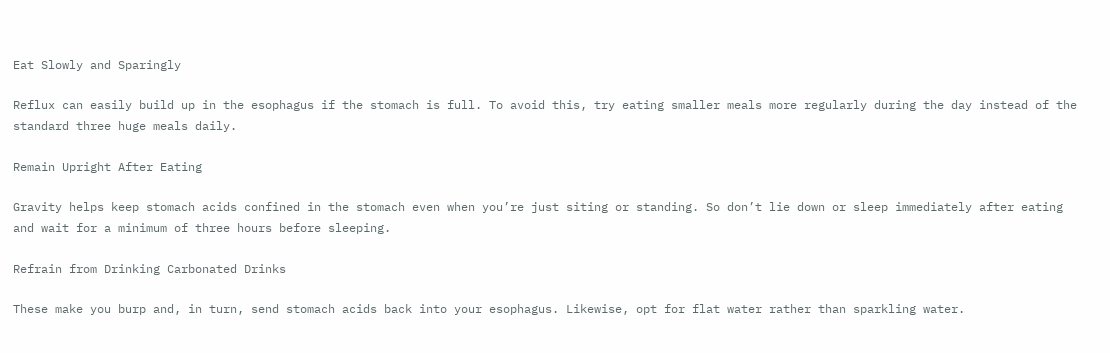Eat Slowly and Sparingly

Reflux can easily build up in the esophagus if the stomach is full. To avoid this, try eating smaller meals more regularly during the day instead of the standard three huge meals daily.

Remain Upright After Eating

Gravity helps keep stomach acids confined in the stomach even when you’re just siting or standing. So don’t lie down or sleep immediately after eating and wait for a minimum of three hours before sleeping.

Refrain from Drinking Carbonated Drinks

These make you burp and, in turn, send stomach acids back into your esophagus. Likewise, opt for flat water rather than sparkling water.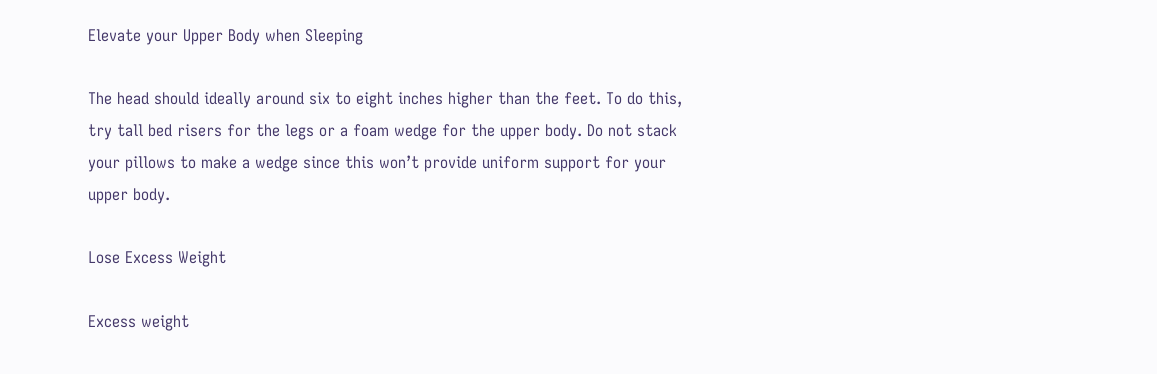Elevate your Upper Body when Sleeping

The head should ideally around six to eight inches higher than the feet. To do this, try tall bed risers for the legs or a foam wedge for the upper body. Do not stack your pillows to make a wedge since this won’t provide uniform support for your upper body.

Lose Excess Weight

Excess weight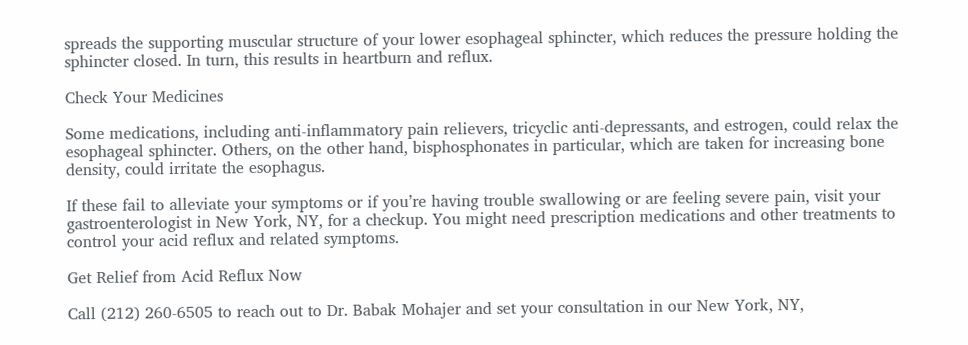spreads the supporting muscular structure of your lower esophageal sphincter, which reduces the pressure holding the sphincter closed. In turn, this results in heartburn and reflux.

Check Your Medicines

Some medications, including anti-inflammatory pain relievers, tricyclic anti-depressants, and estrogen, could relax the esophageal sphincter. Others, on the other hand, bisphosphonates in particular, which are taken for increasing bone density, could irritate the esophagus.

If these fail to alleviate your symptoms or if you’re having trouble swallowing or are feeling severe pain, visit your gastroenterologist in New York, NY, for a checkup. You might need prescription medications and other treatments to control your acid reflux and related symptoms.

Get Relief from Acid Reflux Now

Call (212) 260-6505 to reach out to Dr. Babak Mohajer and set your consultation in our New York, NY,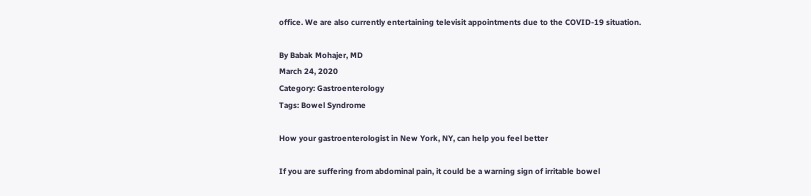office. We are also currently entertaining televisit appointments due to the COVID-19 situation.

By Babak Mohajer, MD
March 24, 2020
Category: Gastroenterology
Tags: Bowel Syndrome

How your gastroenterologist in New York, NY, can help you feel better

If you are suffering from abdominal pain, it could be a warning sign of irritable bowel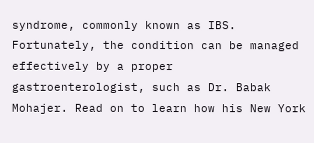syndrome, commonly known as IBS. Fortunately, the condition can be managed effectively by a proper gastroenterologist, such as Dr. Babak Mohajer. Read on to learn how his New York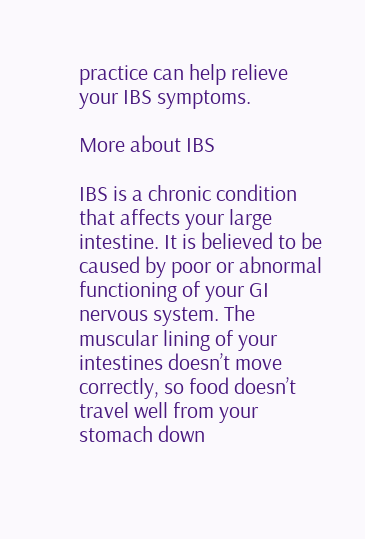practice can help relieve your IBS symptoms.

More about IBS

IBS is a chronic condition that affects your large intestine. It is believed to be caused by poor or abnormal functioning of your GI nervous system. The muscular lining of your intestines doesn’t move correctly, so food doesn’t travel well from your stomach down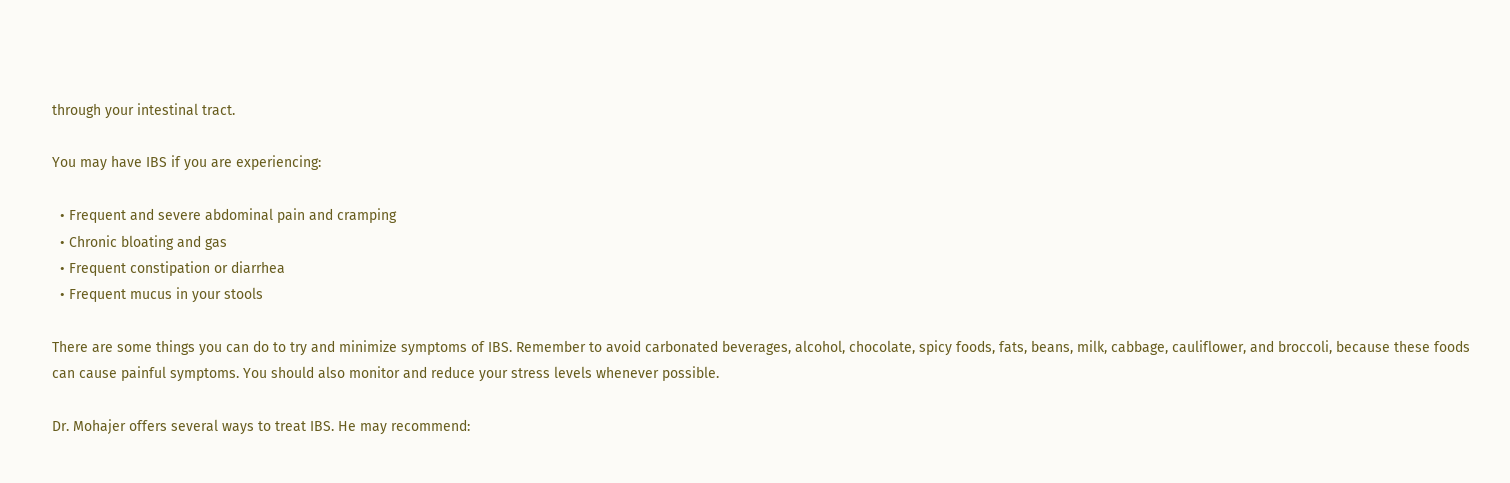through your intestinal tract.

You may have IBS if you are experiencing:

  • Frequent and severe abdominal pain and cramping
  • Chronic bloating and gas
  • Frequent constipation or diarrhea
  • Frequent mucus in your stools

There are some things you can do to try and minimize symptoms of IBS. Remember to avoid carbonated beverages, alcohol, chocolate, spicy foods, fats, beans, milk, cabbage, cauliflower, and broccoli, because these foods can cause painful symptoms. You should also monitor and reduce your stress levels whenever possible.

Dr. Mohajer offers several ways to treat IBS. He may recommend: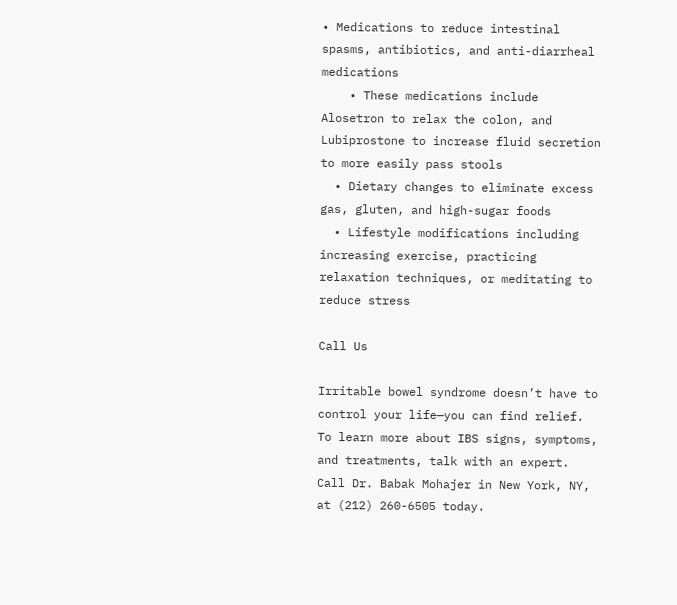• Medications to reduce intestinal spasms, antibiotics, and anti-diarrheal medications
    • These medications include Alosetron to relax the colon, and Lubiprostone to increase fluid secretion to more easily pass stools
  • Dietary changes to eliminate excess gas, gluten, and high-sugar foods
  • Lifestyle modifications including increasing exercise, practicing relaxation techniques, or meditating to reduce stress

Call Us

Irritable bowel syndrome doesn’t have to control your life—you can find relief. To learn more about IBS signs, symptoms, and treatments, talk with an expert. Call Dr. Babak Mohajer in New York, NY, at (212) 260-6505 today.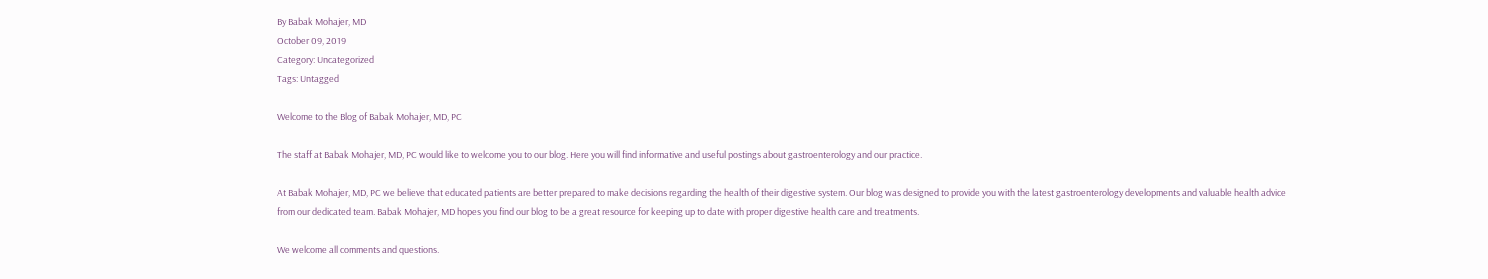By Babak Mohajer, MD
October 09, 2019
Category: Uncategorized
Tags: Untagged

Welcome to the Blog of Babak Mohajer, MD, PC

The staff at Babak Mohajer, MD, PC would like to welcome you to our blog. Here you will find informative and useful postings about gastroenterology and our practice.

At Babak Mohajer, MD, PC we believe that educated patients are better prepared to make decisions regarding the health of their digestive system. Our blog was designed to provide you with the latest gastroenterology developments and valuable health advice from our dedicated team. Babak Mohajer, MD hopes you find our blog to be a great resource for keeping up to date with proper digestive health care and treatments.

We welcome all comments and questions.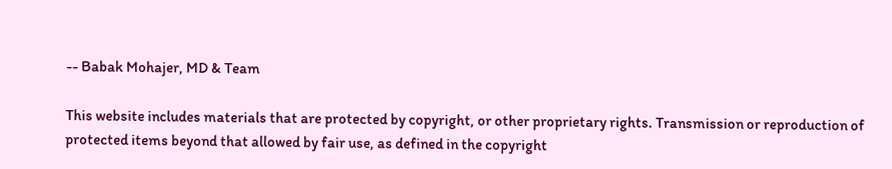-- Babak Mohajer, MD & Team

This website includes materials that are protected by copyright, or other proprietary rights. Transmission or reproduction of protected items beyond that allowed by fair use, as defined in the copyright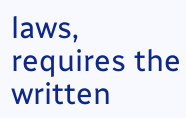laws, requires the written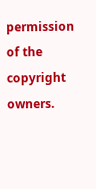permission of the copyright owners.